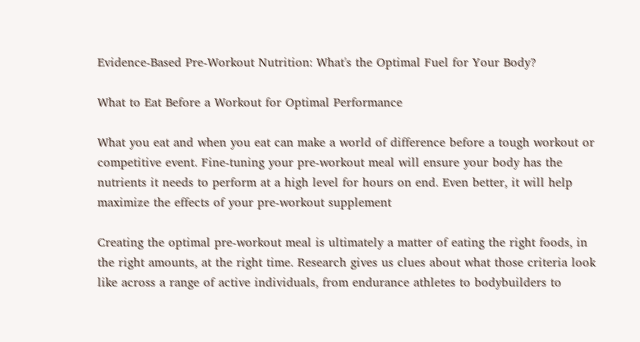Evidence-Based Pre-Workout Nutrition: What's the Optimal Fuel for Your Body?

What to Eat Before a Workout for Optimal Performance

What you eat and when you eat can make a world of difference before a tough workout or competitive event. Fine-tuning your pre-workout meal will ensure your body has the nutrients it needs to perform at a high level for hours on end. Even better, it will help maximize the effects of your pre-workout supplement

Creating the optimal pre-workout meal is ultimately a matter of eating the right foods, in the right amounts, at the right time. Research gives us clues about what those criteria look like across a range of active individuals, from endurance athletes to bodybuilders to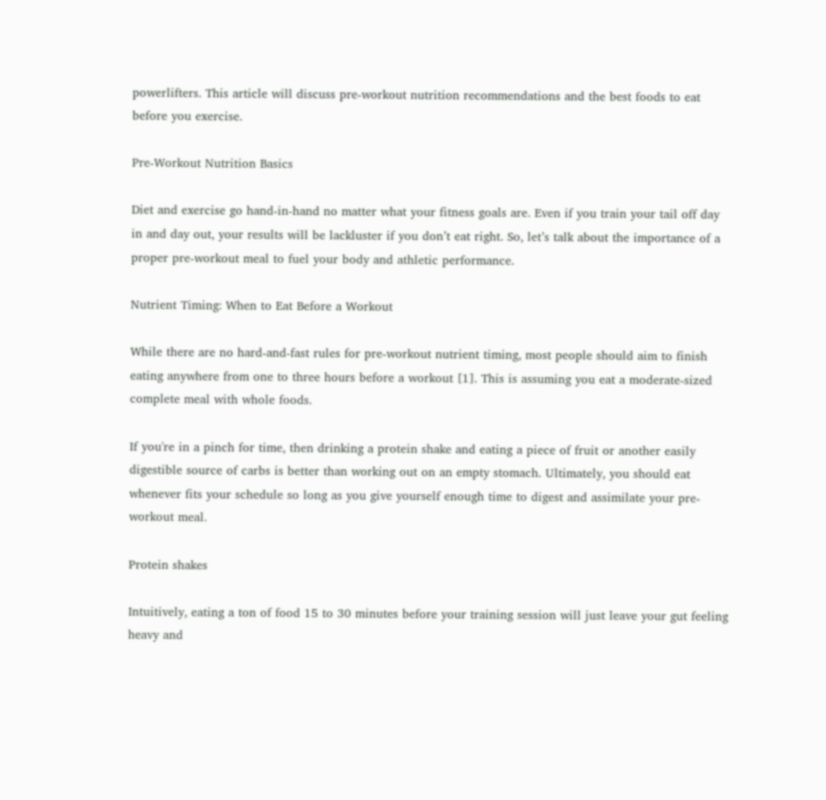powerlifters. This article will discuss pre-workout nutrition recommendations and the best foods to eat before you exercise.

Pre-Workout Nutrition Basics

Diet and exercise go hand-in-hand no matter what your fitness goals are. Even if you train your tail off day in and day out, your results will be lackluster if you don’t eat right. So, let’s talk about the importance of a proper pre-workout meal to fuel your body and athletic performance.

Nutrient Timing: When to Eat Before a Workout

While there are no hard-and-fast rules for pre-workout nutrient timing, most people should aim to finish eating anywhere from one to three hours before a workout [1]. This is assuming you eat a moderate-sized complete meal with whole foods.

If you're in a pinch for time, then drinking a protein shake and eating a piece of fruit or another easily digestible source of carbs is better than working out on an empty stomach. Ultimately, you should eat whenever fits your schedule so long as you give yourself enough time to digest and assimilate your pre-workout meal.

Protein shakes

Intuitively, eating a ton of food 15 to 30 minutes before your training session will just leave your gut feeling heavy and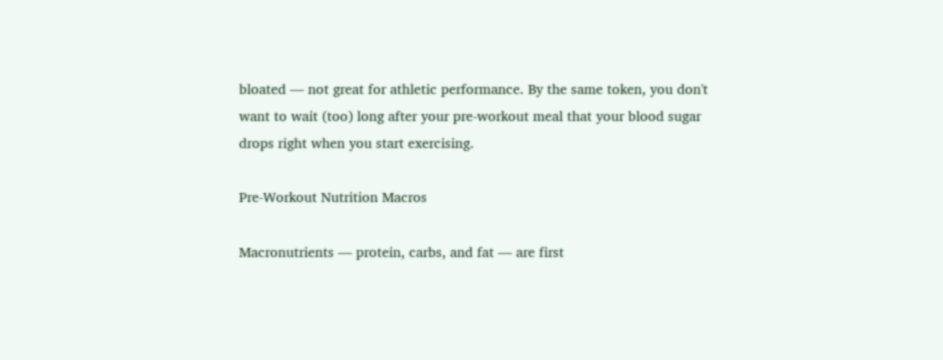bloated — not great for athletic performance. By the same token, you don't want to wait (too) long after your pre-workout meal that your blood sugar drops right when you start exercising.

Pre-Workout Nutrition Macros

Macronutrients — protein, carbs, and fat — are first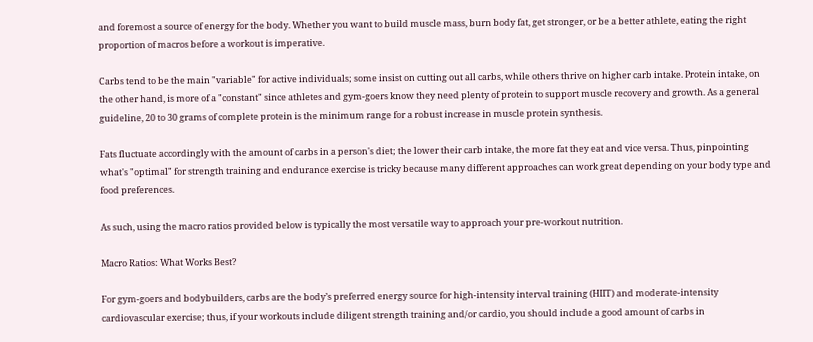and foremost a source of energy for the body. Whether you want to build muscle mass, burn body fat, get stronger, or be a better athlete, eating the right proportion of macros before a workout is imperative.

Carbs tend to be the main "variable" for active individuals; some insist on cutting out all carbs, while others thrive on higher carb intake. Protein intake, on the other hand, is more of a "constant" since athletes and gym-goers know they need plenty of protein to support muscle recovery and growth. As a general guideline, 20 to 30 grams of complete protein is the minimum range for a robust increase in muscle protein synthesis.

Fats fluctuate accordingly with the amount of carbs in a person's diet; the lower their carb intake, the more fat they eat and vice versa. Thus, pinpointing what's "optimal" for strength training and endurance exercise is tricky because many different approaches can work great depending on your body type and food preferences.

As such, using the macro ratios provided below is typically the most versatile way to approach your pre-workout nutrition.

Macro Ratios: What Works Best?

For gym-goers and bodybuilders, carbs are the body’s preferred energy source for high-intensity interval training (HIIT) and moderate-intensity cardiovascular exercise; thus, if your workouts include diligent strength training and/or cardio, you should include a good amount of carbs in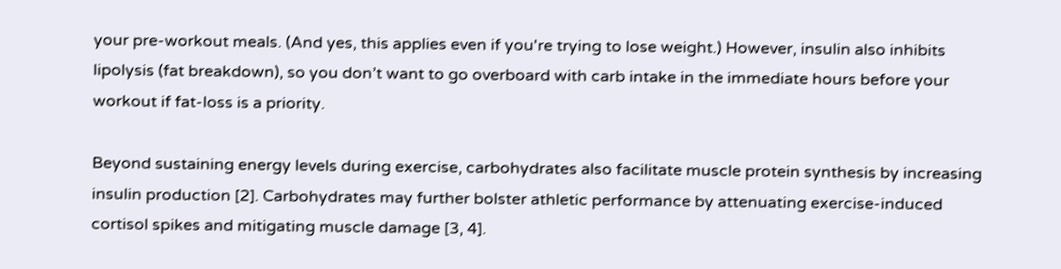your pre-workout meals. (And yes, this applies even if you're trying to lose weight.) However, insulin also inhibits lipolysis (fat breakdown), so you don’t want to go overboard with carb intake in the immediate hours before your workout if fat-loss is a priority.

Beyond sustaining energy levels during exercise, carbohydrates also facilitate muscle protein synthesis by increasing insulin production [2]. Carbohydrates may further bolster athletic performance by attenuating exercise-induced cortisol spikes and mitigating muscle damage [3, 4].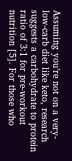Assuming you’re not on a very-low-carb diet like keto, research suggests a carbohydrate to protein ratio of 3:1 for pre-workout nutrition [5]. For those who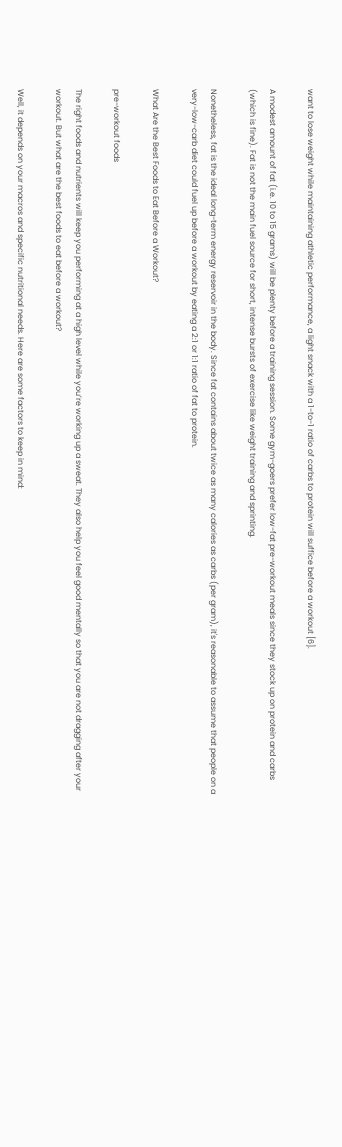want to lose weight while maintaining athletic performance, a light snack with a 1-to-1 ratio of carbs to protein will suffice before a workout [6].

A modest amount of fat (i.e. 10 to 15 grams) will be plenty before a training session. Some gym-goers prefer low-fat pre-workout meals since they stock up on protein and carbs (which is fine). Fat is not the main fuel source for short, intense bursts of exercise like weight training and sprinting.

Nonetheless, fat is the ideal long-term energy reservoir in the body. Since fat contains about twice as many calories as carbs (per gram), it's reasonable to assume that people on a very-low-carb diet could fuel up before a workout by eating a 2:1 or 1:1 ratio of fat to protein.

What Are the Best Foods to Eat Before a Workout?

pre-workout foods

The right foods and nutrients will keep you performing at a high level while you’re working up a sweat. They also help you feel good mentally so that you are not dragging after your workout. But what are the best foods to eat before a workout?

Well, it depends on your macros and specific nutritional needs. Here are some factors to keep in mind: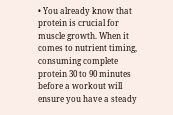• You already know that protein is crucial for muscle growth. When it comes to nutrient timing, consuming complete protein 30 to 90 minutes before a workout will ensure you have a steady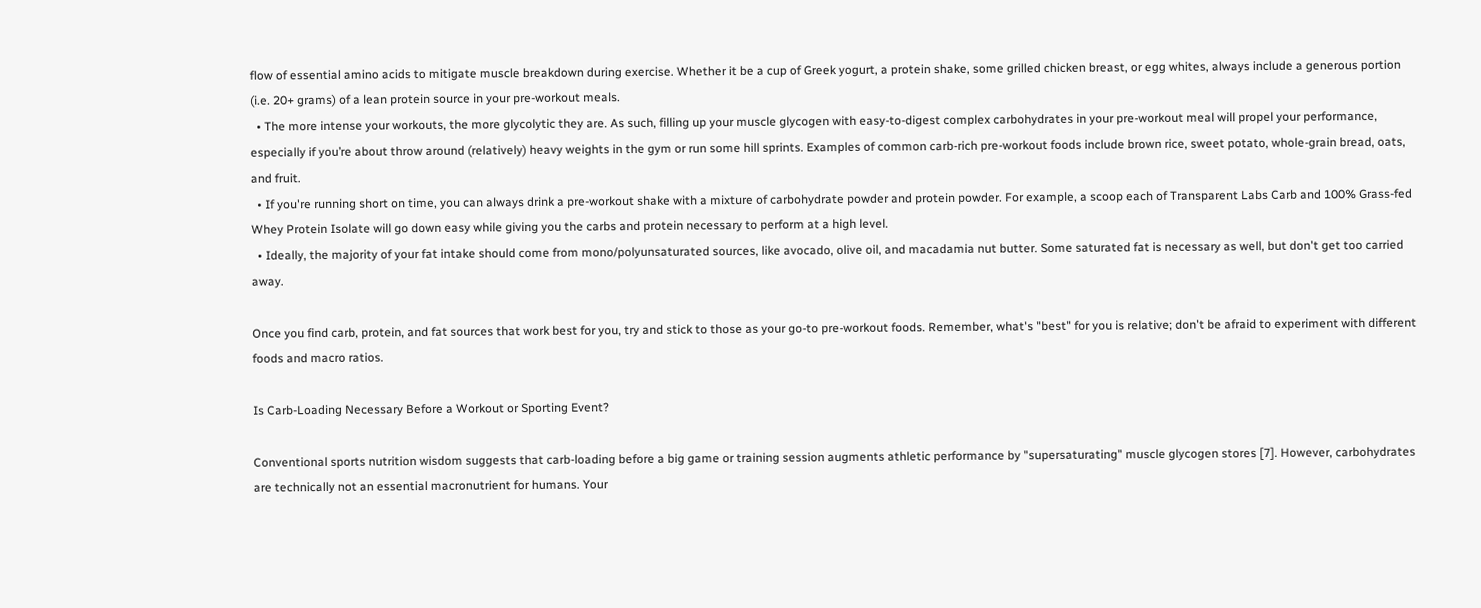flow of essential amino acids to mitigate muscle breakdown during exercise. Whether it be a cup of Greek yogurt, a protein shake, some grilled chicken breast, or egg whites, always include a generous portion (i.e. 20+ grams) of a lean protein source in your pre-workout meals.
  • The more intense your workouts, the more glycolytic they are. As such, filling up your muscle glycogen with easy-to-digest complex carbohydrates in your pre-workout meal will propel your performance, especially if you’re about throw around (relatively) heavy weights in the gym or run some hill sprints. Examples of common carb-rich pre-workout foods include brown rice, sweet potato, whole-grain bread, oats, and fruit.
  • If you're running short on time, you can always drink a pre-workout shake with a mixture of carbohydrate powder and protein powder. For example, a scoop each of Transparent Labs Carb and 100% Grass-fed Whey Protein Isolate will go down easy while giving you the carbs and protein necessary to perform at a high level.
  • Ideally, the majority of your fat intake should come from mono/polyunsaturated sources, like avocado, olive oil, and macadamia nut butter. Some saturated fat is necessary as well, but don't get too carried away.

Once you find carb, protein, and fat sources that work best for you, try and stick to those as your go-to pre-workout foods. Remember, what's "best" for you is relative; don't be afraid to experiment with different foods and macro ratios.

Is Carb-Loading Necessary Before a Workout or Sporting Event?

Conventional sports nutrition wisdom suggests that carb-loading before a big game or training session augments athletic performance by "supersaturating" muscle glycogen stores [7]. However, carbohydrates are technically not an essential macronutrient for humans. Your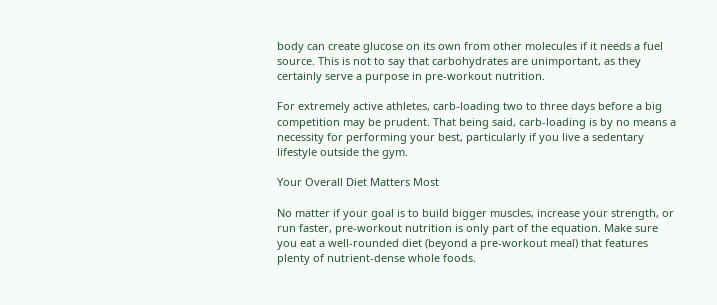body can create glucose on its own from other molecules if it needs a fuel source. This is not to say that carbohydrates are unimportant, as they certainly serve a purpose in pre-workout nutrition.

For extremely active athletes, carb-loading two to three days before a big competition may be prudent. That being said, carb-loading is by no means a necessity for performing your best, particularly if you live a sedentary lifestyle outside the gym.

Your Overall Diet Matters Most

No matter if your goal is to build bigger muscles, increase your strength, or run faster, pre-workout nutrition is only part of the equation. Make sure you eat a well-rounded diet (beyond a pre-workout meal) that features plenty of nutrient-dense whole foods.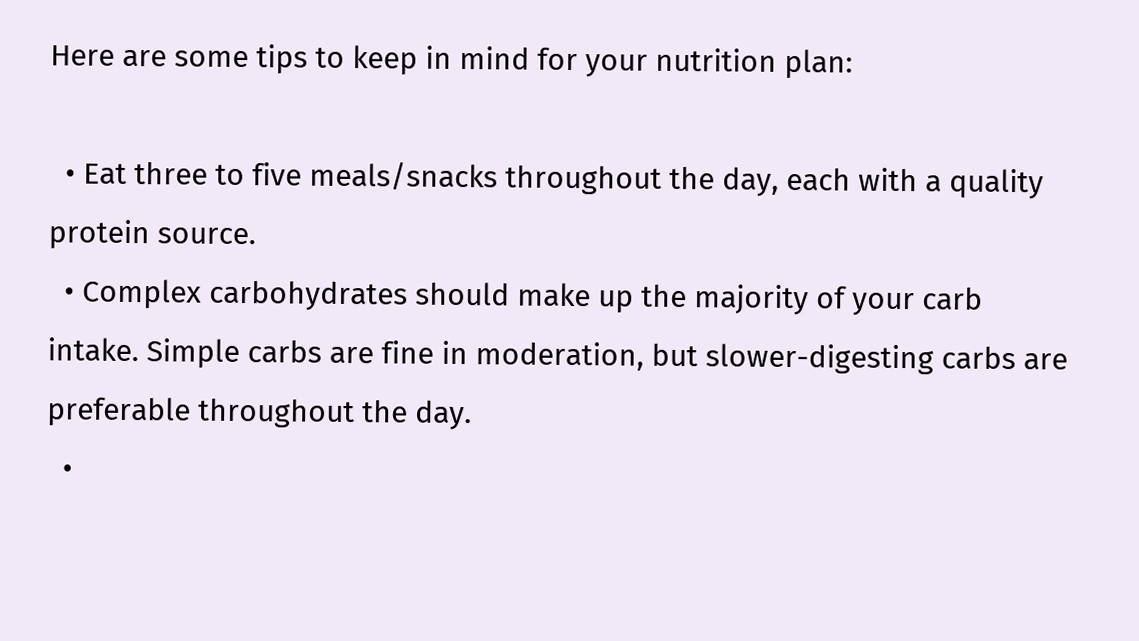Here are some tips to keep in mind for your nutrition plan:

  • Eat three to five meals/snacks throughout the day, each with a quality protein source.
  • Complex carbohydrates should make up the majority of your carb intake. Simple carbs are fine in moderation, but slower-digesting carbs are preferable throughout the day.
  •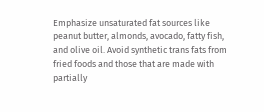Emphasize unsaturated fat sources like peanut butter, almonds, avocado, fatty fish, and olive oil. Avoid synthetic trans fats from fried foods and those that are made with partially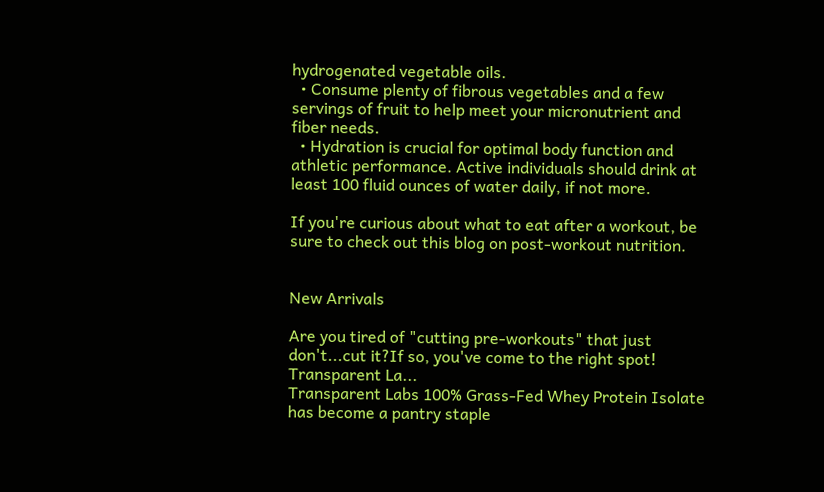hydrogenated vegetable oils.
  • Consume plenty of fibrous vegetables and a few servings of fruit to help meet your micronutrient and fiber needs.
  • Hydration is crucial for optimal body function and athletic performance. Active individuals should drink at least 100 fluid ounces of water daily, if not more.

If you're curious about what to eat after a workout, be sure to check out this blog on post-workout nutrition.


New Arrivals

Are you tired of "cutting pre-workouts" that just don't...cut it?If so, you've come to the right spot! Transparent La...
Transparent Labs 100% Grass-Fed Whey Protein Isolate has become a pantry staple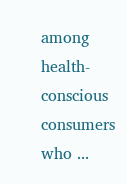among health-conscious consumers who ...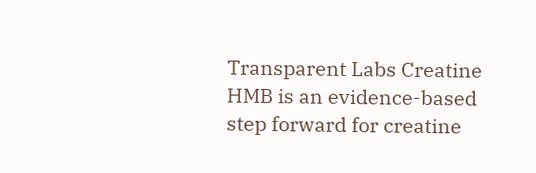Transparent Labs Creatine HMB is an evidence-based step forward for creatine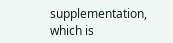supplementation, which is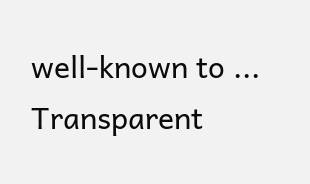well-known to ...
Transparent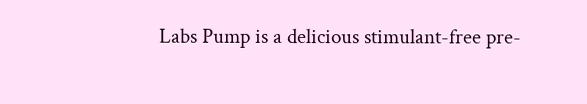Labs Pump is a delicious stimulant-free pre-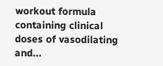workout formula containing clinical doses of vasodilating and...